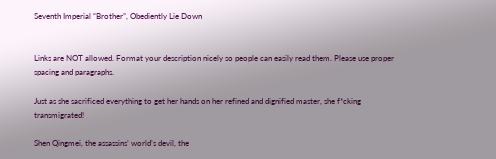Seventh Imperial “Brother”, Obediently Lie Down


Links are NOT allowed. Format your description nicely so people can easily read them. Please use proper spacing and paragraphs.

Just as she sacrificed everything to get her hands on her refined and dignified master, she f*cking transmigrated!

Shen Qingmei, the assassins’ world’s devil, the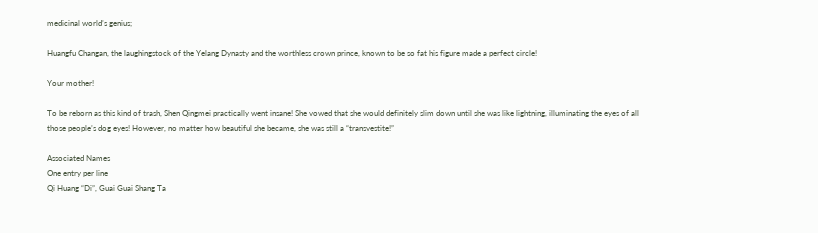medicinal world’s genius;

Huangfu Changan, the laughingstock of the Yelang Dynasty and the worthless crown prince, known to be so fat his figure made a perfect circle!

Your mother!

To be reborn as this kind of trash, Shen Qingmei practically went insane! She vowed that she would definitely slim down until she was like lightning, illuminating the eyes of all those people’s dog eyes! However, no matter how beautiful she became, she was still a “transvestite!”

Associated Names
One entry per line
Qi Huang “Di”, Guai Guai Shang Ta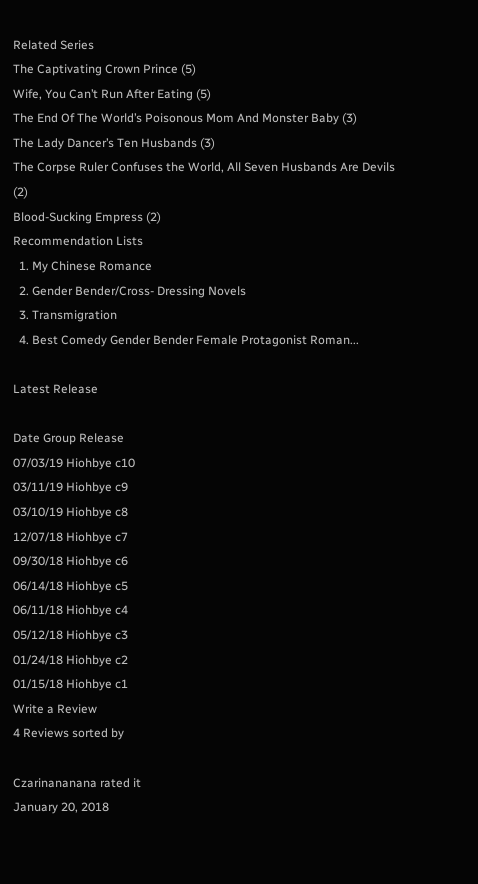Related Series
The Captivating Crown Prince (5)
Wife, You Can’t Run After Eating (5)
The End Of The World’s Poisonous Mom And Monster Baby (3)
The Lady Dancer’s Ten Husbands (3)
The Corpse Ruler Confuses the World, All Seven Husbands Are Devils (2)
Blood-Sucking Empress (2)
Recommendation Lists
  1. My Chinese Romance
  2. Gender Bender/Cross- Dressing Novels
  3. Transmigration
  4. Best Comedy Gender Bender Female Protagonist Roman...

Latest Release

Date Group Release
07/03/19 Hiohbye c10
03/11/19 Hiohbye c9
03/10/19 Hiohbye c8
12/07/18 Hiohbye c7
09/30/18 Hiohbye c6
06/14/18 Hiohbye c5
06/11/18 Hiohbye c4
05/12/18 Hiohbye c3
01/24/18 Hiohbye c2
01/15/18 Hiohbye c1
Write a Review
4 Reviews sorted by

Czarinananana rated it
January 20, 2018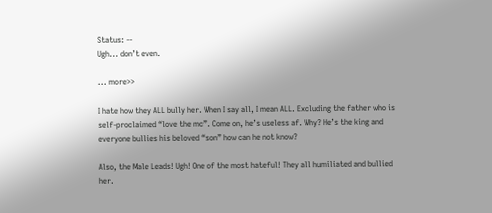Status: --
Ugh... don’t even.

... more>>

I hate how they ALL bully her. When I say all, I mean ALL. Excluding the father who is self-proclaimed “love the mc”. Come on, he’s useless af. Why? He’s the king and everyone bullies his beloved “son” how can he not know?

Also, the Male Leads! Ugh! One of the most hateful! They all humiliated and bullied her.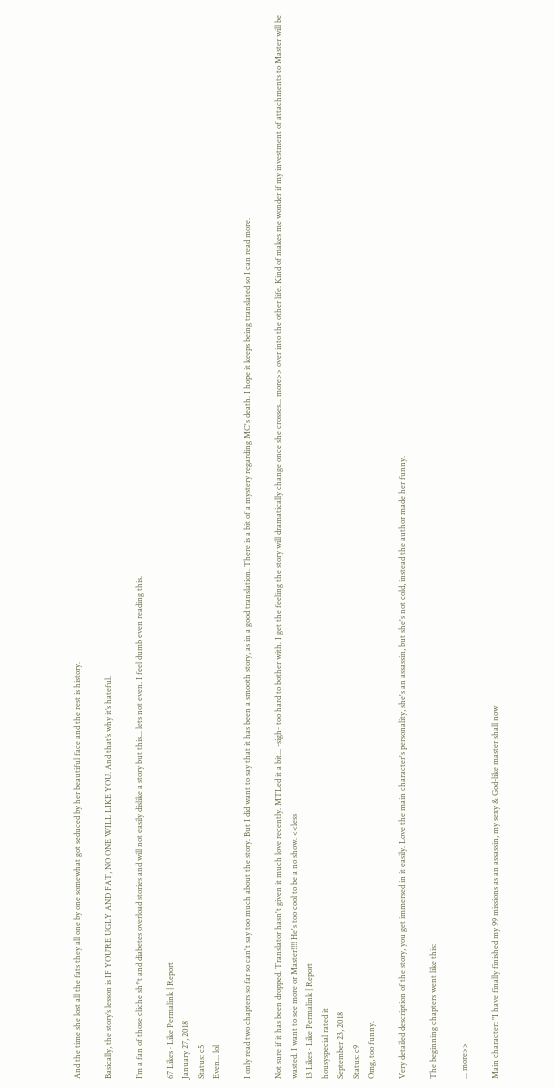And the time she lost all the fats they all one by one somewhat got seduced by her beautiful face and the rest is history.

Basically, the story’s lesson is IF YOU’RE UGLY AND FAT, NO ONE WILL LIKE YOU. And that’s why it’s hateful.

I’m a fan of those cliche sh*t and diabetes overload stories and will not easily dislike a story but this... lets not even. I feel dumb even reading this.

67 Likes · Like Permalink | Report
January 27, 2018
Status: c5
Even... lol

I only read two chapters so far so can't say too much about the story. But I did want to say that it has been a smooth story, as in a good translation. There is a bit of a mystery regarding MC's death. I hope it keeps being translated so I can read more.

Not sure if it has been dropped. Translator hasn't given it much love recently. MTLed it a bit... -sigh- too hard to bother with. I get the feeling the story will dramatically change once she crosses... more>> over into the other life. Kind of makes me wonder if my investment of attachments to Master will be wasted. I want to see more or Master!!!! He's too cool to be a no show. <<less
13 Likes · Like Permalink | Report
housyspecial rated it
September 23, 2018
Status: c9
Omg, too funny.

Very detailed description of the story, you get immersed in it easily. Love the main character's personality, she's an assassin, but she's not cold, instead the author made her funny.

The beginning chapters went like this:

... more>>

Main character: "I have finally finished my 99 missions as an assassin, my sexy & God-like master shall now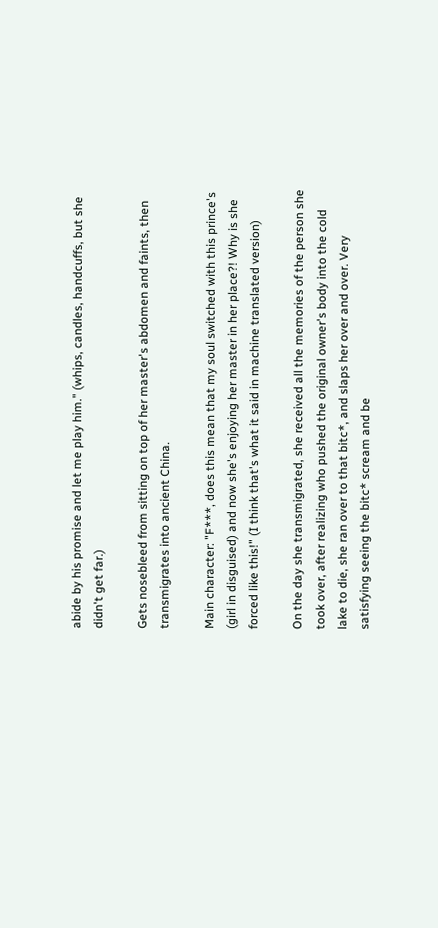abide by his promise and let me play him." (whips, candles, handcuffs, but she didn't get far.)

Gets nosebleed from sitting on top of her master's abdomen and faints, then transmigrates into ancient China.

Main character: "F***, does this mean that my soul switched with this prince's (girl in disguised) and now she's enjoying her master in her place?! Why is she forced like this!" (I think that's what it said in machine translated version)

On the day she transmigrated, she received all the memories of the person she took over, after realizing who pushed the original owner's body into the cold lake to die, she ran over to that bitc*, and slaps her over and over. Very satisfying seeing the bitc* scream and be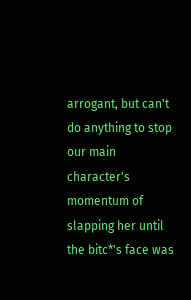arrogant, but can't do anything to stop our main character's momentum of slapping her until the bitc*'s face was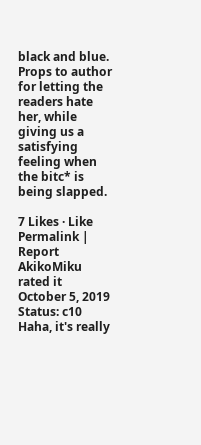black and blue. Props to author for letting the readers hate her, while giving us a satisfying feeling when the bitc* is being slapped.

7 Likes · Like Permalink | Report
AkikoMiku rated it
October 5, 2019
Status: c10
Haha, it's really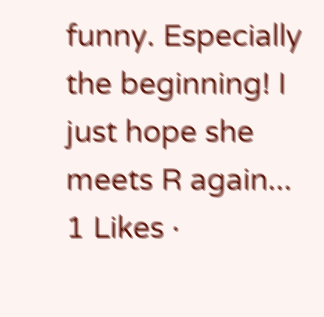funny. Especially the beginning! I just hope she meets R again...
1 Likes ·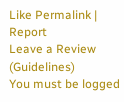Like Permalink | Report
Leave a Review (Guidelines)
You must be logged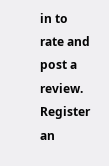in to rate and post a review. Register an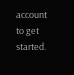account to get started.